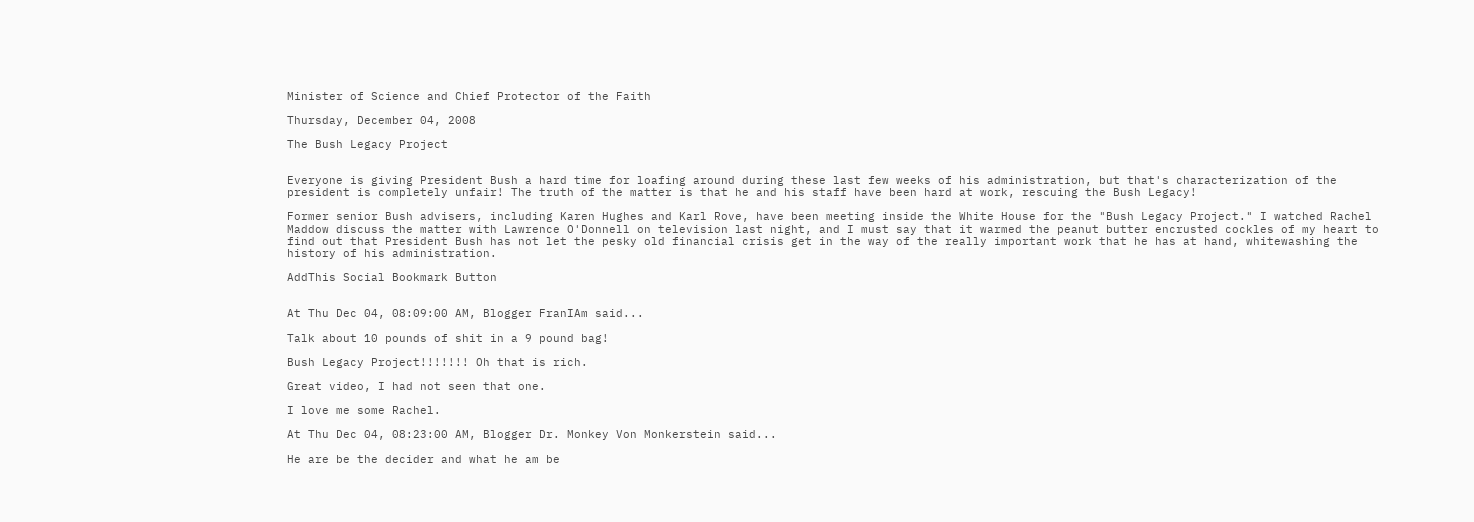Minister of Science and Chief Protector of the Faith

Thursday, December 04, 2008

The Bush Legacy Project


Everyone is giving President Bush a hard time for loafing around during these last few weeks of his administration, but that's characterization of the president is completely unfair! The truth of the matter is that he and his staff have been hard at work, rescuing the Bush Legacy!

Former senior Bush advisers, including Karen Hughes and Karl Rove, have been meeting inside the White House for the "Bush Legacy Project." I watched Rachel Maddow discuss the matter with Lawrence O'Donnell on television last night, and I must say that it warmed the peanut butter encrusted cockles of my heart to find out that President Bush has not let the pesky old financial crisis get in the way of the really important work that he has at hand, whitewashing the history of his administration.

AddThis Social Bookmark Button


At Thu Dec 04, 08:09:00 AM, Blogger FranIAm said...

Talk about 10 pounds of shit in a 9 pound bag!

Bush Legacy Project!!!!!!! Oh that is rich.

Great video, I had not seen that one.

I love me some Rachel.

At Thu Dec 04, 08:23:00 AM, Blogger Dr. Monkey Von Monkerstein said...

He are be the decider and what he am be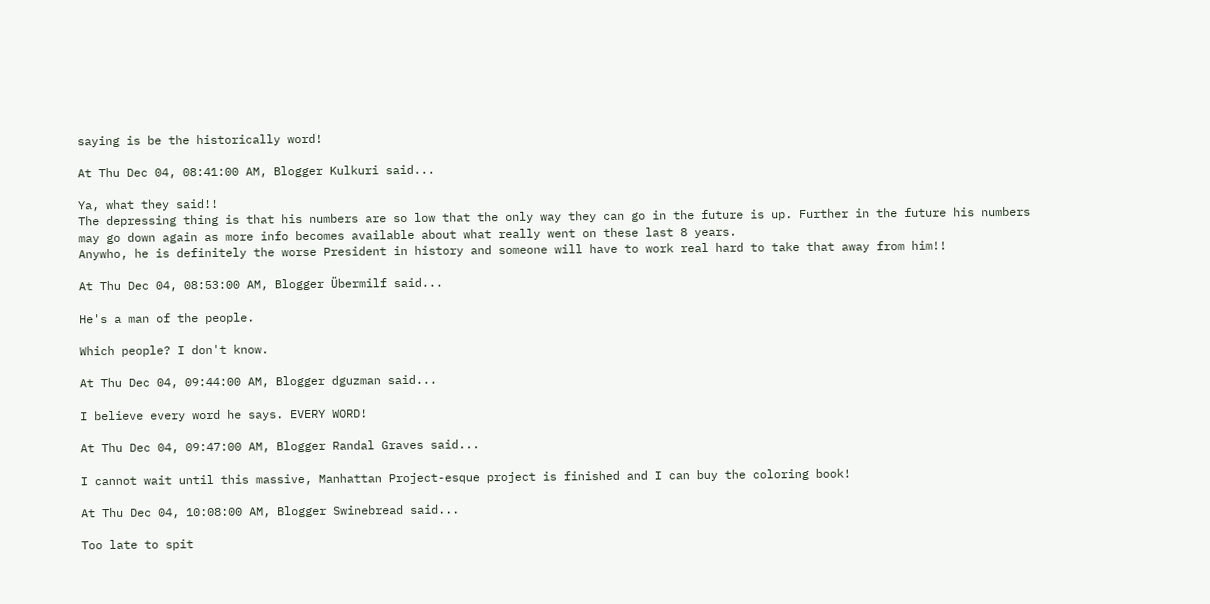saying is be the historically word!

At Thu Dec 04, 08:41:00 AM, Blogger Kulkuri said...

Ya, what they said!!
The depressing thing is that his numbers are so low that the only way they can go in the future is up. Further in the future his numbers may go down again as more info becomes available about what really went on these last 8 years.
Anywho, he is definitely the worse President in history and someone will have to work real hard to take that away from him!!

At Thu Dec 04, 08:53:00 AM, Blogger Übermilf said...

He's a man of the people.

Which people? I don't know.

At Thu Dec 04, 09:44:00 AM, Blogger dguzman said...

I believe every word he says. EVERY WORD!

At Thu Dec 04, 09:47:00 AM, Blogger Randal Graves said...

I cannot wait until this massive, Manhattan Project-esque project is finished and I can buy the coloring book!

At Thu Dec 04, 10:08:00 AM, Blogger Swinebread said...

Too late to spit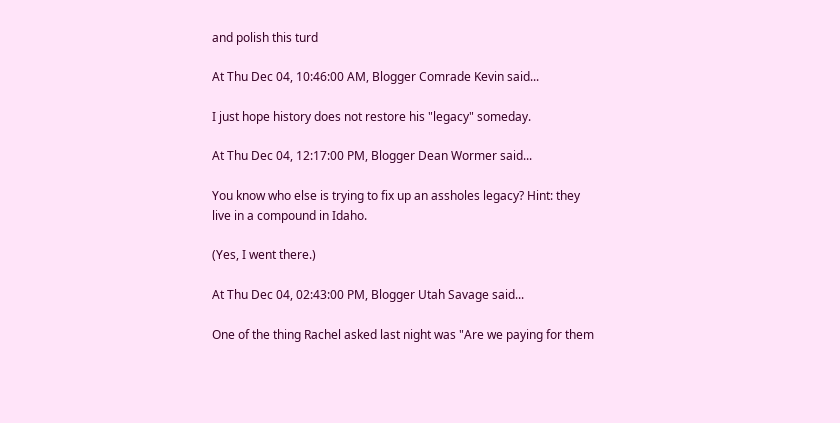and polish this turd

At Thu Dec 04, 10:46:00 AM, Blogger Comrade Kevin said...

I just hope history does not restore his "legacy" someday.

At Thu Dec 04, 12:17:00 PM, Blogger Dean Wormer said...

You know who else is trying to fix up an assholes legacy? Hint: they live in a compound in Idaho.

(Yes, I went there.)

At Thu Dec 04, 02:43:00 PM, Blogger Utah Savage said...

One of the thing Rachel asked last night was "Are we paying for them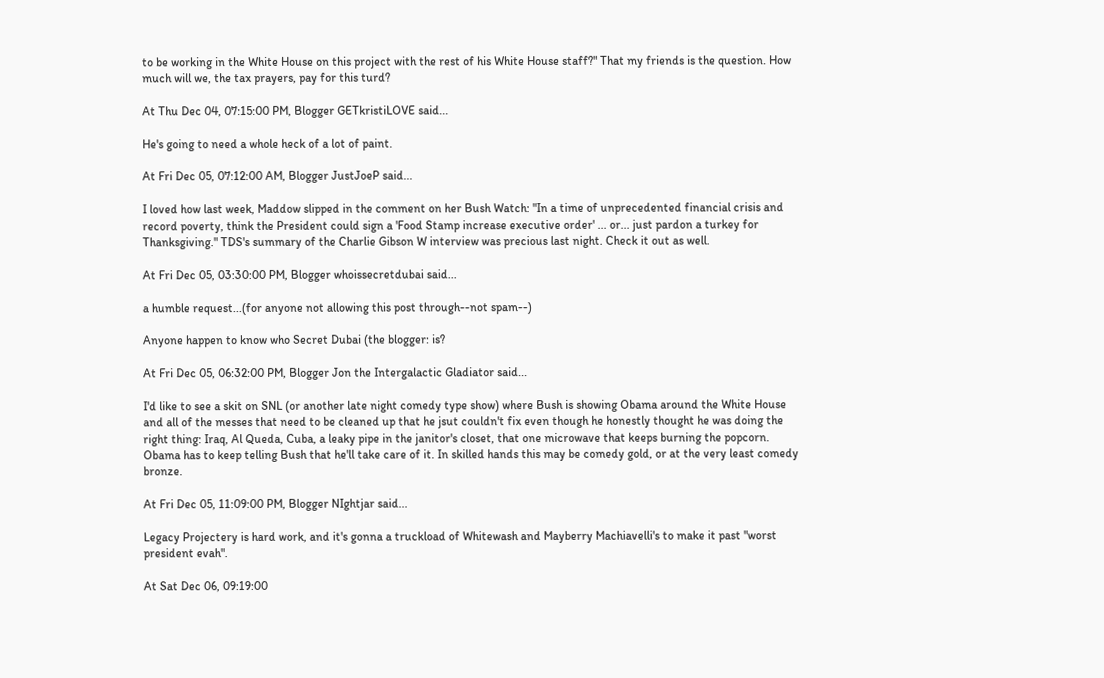to be working in the White House on this project with the rest of his White House staff?" That my friends is the question. How much will we, the tax prayers, pay for this turd?

At Thu Dec 04, 07:15:00 PM, Blogger GETkristiLOVE said...

He's going to need a whole heck of a lot of paint.

At Fri Dec 05, 07:12:00 AM, Blogger JustJoeP said...

I loved how last week, Maddow slipped in the comment on her Bush Watch: "In a time of unprecedented financial crisis and record poverty, think the President could sign a 'Food Stamp increase executive order' ... or... just pardon a turkey for Thanksgiving." TDS's summary of the Charlie Gibson W interview was precious last night. Check it out as well.

At Fri Dec 05, 03:30:00 PM, Blogger whoissecretdubai said...

a humble request...(for anyone not allowing this post through--not spam--)

Anyone happen to know who Secret Dubai (the blogger: is?

At Fri Dec 05, 06:32:00 PM, Blogger Jon the Intergalactic Gladiator said...

I'd like to see a skit on SNL (or another late night comedy type show) where Bush is showing Obama around the White House and all of the messes that need to be cleaned up that he jsut couldn't fix even though he honestly thought he was doing the right thing: Iraq, Al Queda, Cuba, a leaky pipe in the janitor's closet, that one microwave that keeps burning the popcorn. Obama has to keep telling Bush that he'll take care of it. In skilled hands this may be comedy gold, or at the very least comedy bronze.

At Fri Dec 05, 11:09:00 PM, Blogger NIghtjar said...

Legacy Projectery is hard work, and it's gonna a truckload of Whitewash and Mayberry Machiavelli's to make it past "worst president evah".

At Sat Dec 06, 09:19:00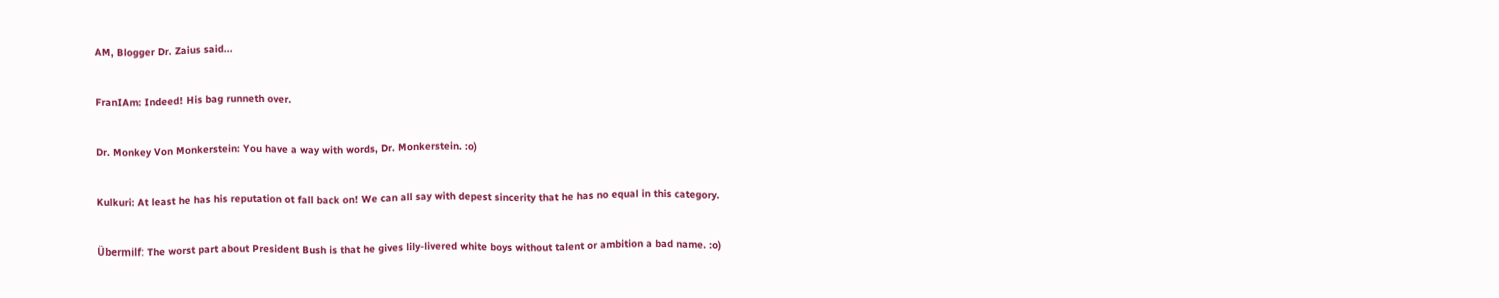AM, Blogger Dr. Zaius said...

FranIAm: Indeed! His bag runneth over.

Dr. Monkey Von Monkerstein: You have a way with words, Dr. Monkerstein. :o)

Kulkuri: At least he has his reputation ot fall back on! We can all say with depest sincerity that he has no equal in this category.

Übermilf: The worst part about President Bush is that he gives lily-livered white boys without talent or ambition a bad name. :o)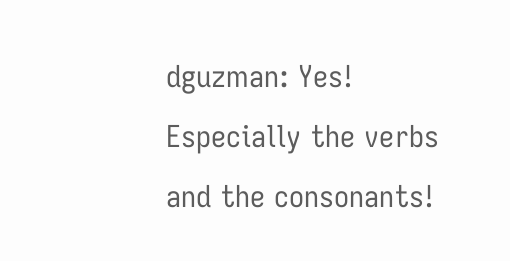dguzman: Yes! Especially the verbs and the consonants!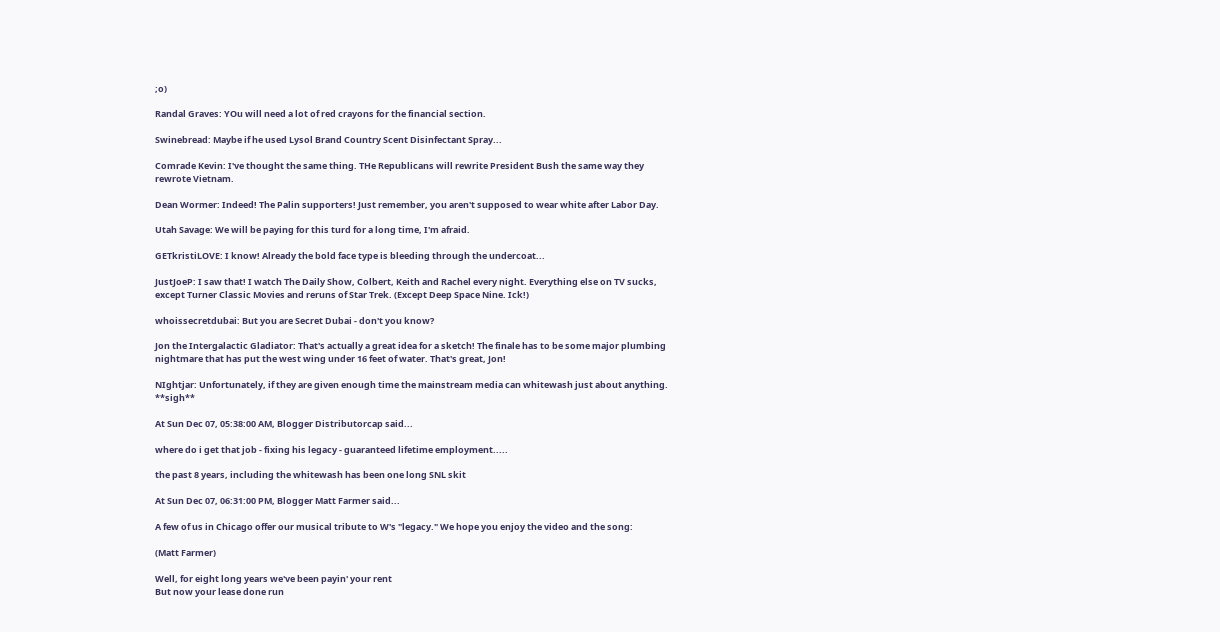;o)

Randal Graves: YOu will need a lot of red crayons for the financial section.

Swinebread: Maybe if he used Lysol Brand Country Scent Disinfectant Spray...

Comrade Kevin: I've thought the same thing. THe Republicans will rewrite President Bush the same way they rewrote Vietnam.

Dean Wormer: Indeed! The Palin supporters! Just remember, you aren't supposed to wear white after Labor Day.

Utah Savage: We will be paying for this turd for a long time, I'm afraid.

GETkristiLOVE: I know! Already the bold face type is bleeding through the undercoat...

JustJoeP: I saw that! I watch The Daily Show, Colbert, Keith and Rachel every night. Everything else on TV sucks, except Turner Classic Movies and reruns of Star Trek. (Except Deep Space Nine. Ick!)

whoissecretdubai: But you are Secret Dubai - don't you know?

Jon the Intergalactic Gladiator: That's actually a great idea for a sketch! The finale has to be some major plumbing nightmare that has put the west wing under 16 feet of water. That's great, Jon!

NIghtjar: Unfortunately, if they are given enough time the mainstream media can whitewash just about anything. **sigh**

At Sun Dec 07, 05:38:00 AM, Blogger Distributorcap said...

where do i get that job - fixing his legacy - guaranteed lifetime employment.....

the past 8 years, including the whitewash has been one long SNL skit

At Sun Dec 07, 06:31:00 PM, Blogger Matt Farmer said...

A few of us in Chicago offer our musical tribute to W's "legacy." We hope you enjoy the video and the song:

(Matt Farmer)

Well, for eight long years we've been payin' your rent
But now your lease done run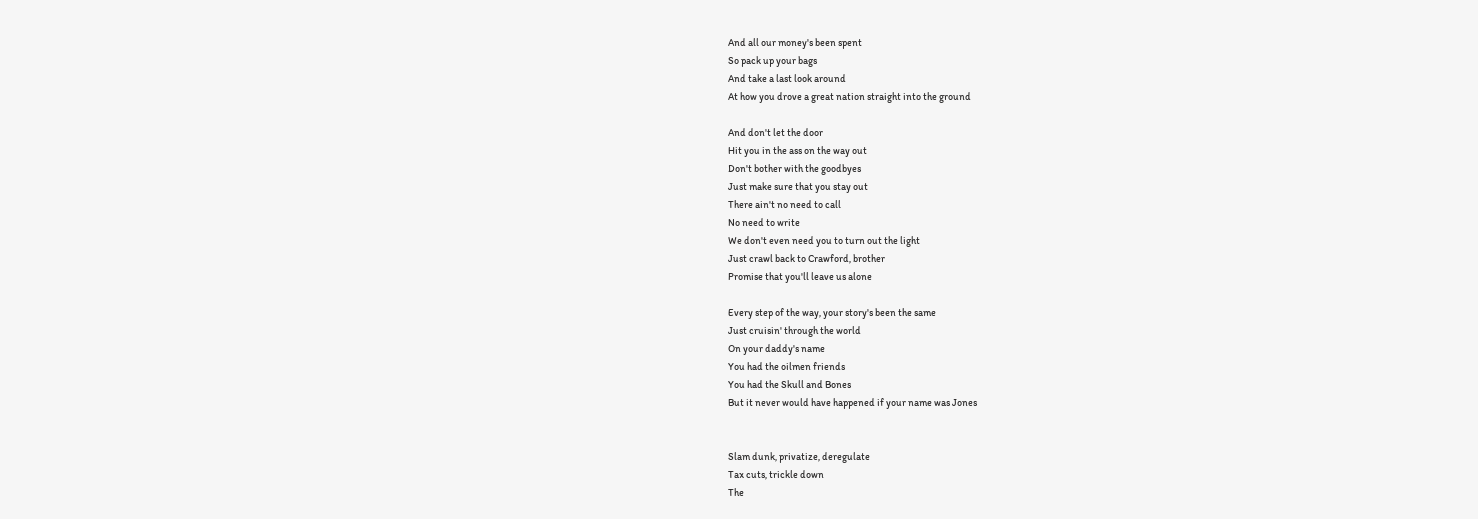And all our money's been spent
So pack up your bags
And take a last look around
At how you drove a great nation straight into the ground

And don't let the door
Hit you in the ass on the way out
Don't bother with the goodbyes
Just make sure that you stay out
There ain't no need to call
No need to write
We don't even need you to turn out the light
Just crawl back to Crawford, brother
Promise that you'll leave us alone

Every step of the way, your story's been the same
Just cruisin' through the world
On your daddy's name
You had the oilmen friends
You had the Skull and Bones
But it never would have happened if your name was Jones


Slam dunk, privatize, deregulate
Tax cuts, trickle down
The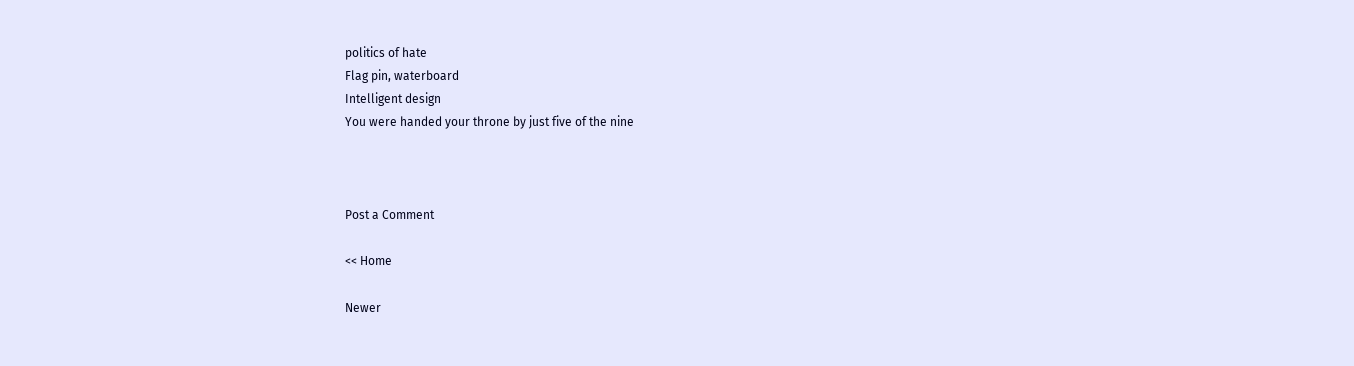politics of hate
Flag pin, waterboard
Intelligent design
You were handed your throne by just five of the nine



Post a Comment

<< Home

Newer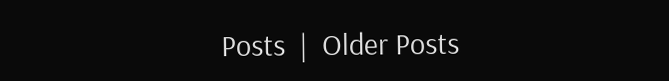Posts  |  Older Posts